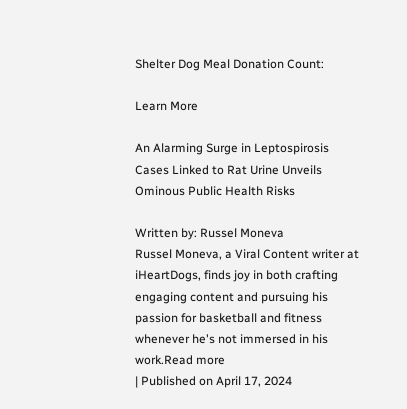Shelter Dog Meal Donation Count:

Learn More

An Alarming Surge in Leptospirosis Cases Linked to Rat Urine Unveils Ominous Public Health Risks

Written by: Russel Moneva
Russel Moneva, a Viral Content writer at iHeartDogs, finds joy in both crafting engaging content and pursuing his passion for basketball and fitness whenever he's not immersed in his work.Read more
| Published on April 17, 2024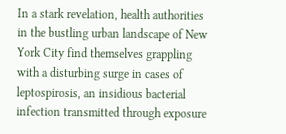In a stark revelation, health authorities in the bustling urban landscape of New York City find themselves grappling with a disturbing surge in cases of leptospirosis, an insidious bacterial infection transmitted through exposure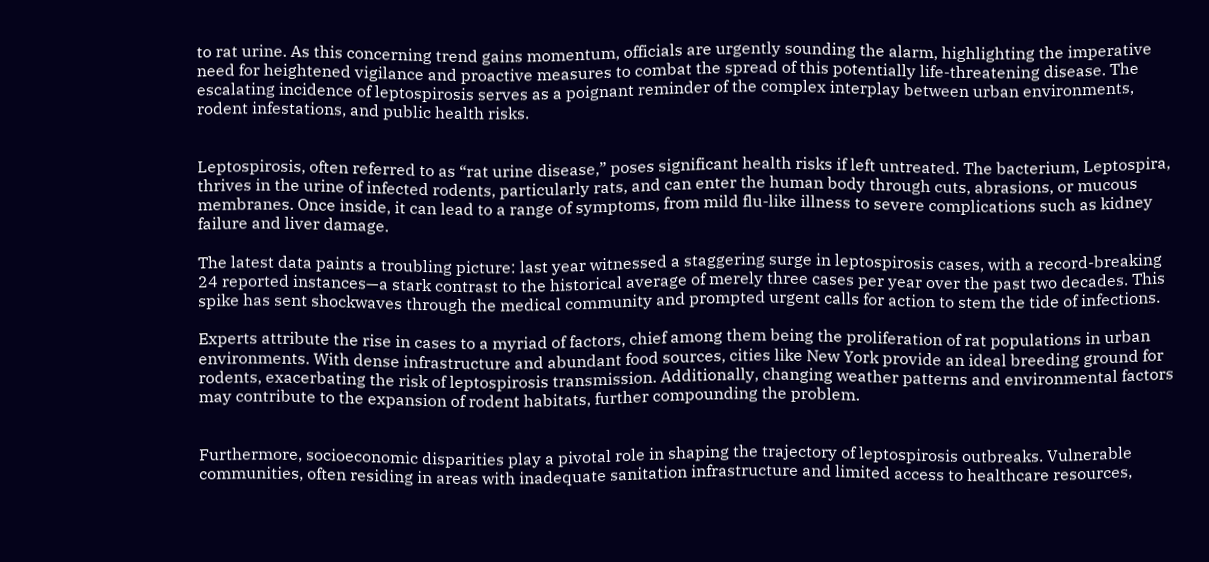to rat urine. As this concerning trend gains momentum, officials are urgently sounding the alarm, highlighting the imperative need for heightened vigilance and proactive measures to combat the spread of this potentially life-threatening disease. The escalating incidence of leptospirosis serves as a poignant reminder of the complex interplay between urban environments, rodent infestations, and public health risks.


Leptospirosis, often referred to as “rat urine disease,” poses significant health risks if left untreated. The bacterium, Leptospira, thrives in the urine of infected rodents, particularly rats, and can enter the human body through cuts, abrasions, or mucous membranes. Once inside, it can lead to a range of symptoms, from mild flu-like illness to severe complications such as kidney failure and liver damage.

The latest data paints a troubling picture: last year witnessed a staggering surge in leptospirosis cases, with a record-breaking 24 reported instances—a stark contrast to the historical average of merely three cases per year over the past two decades. This spike has sent shockwaves through the medical community and prompted urgent calls for action to stem the tide of infections.

Experts attribute the rise in cases to a myriad of factors, chief among them being the proliferation of rat populations in urban environments. With dense infrastructure and abundant food sources, cities like New York provide an ideal breeding ground for rodents, exacerbating the risk of leptospirosis transmission. Additionally, changing weather patterns and environmental factors may contribute to the expansion of rodent habitats, further compounding the problem.


Furthermore, socioeconomic disparities play a pivotal role in shaping the trajectory of leptospirosis outbreaks. Vulnerable communities, often residing in areas with inadequate sanitation infrastructure and limited access to healthcare resources,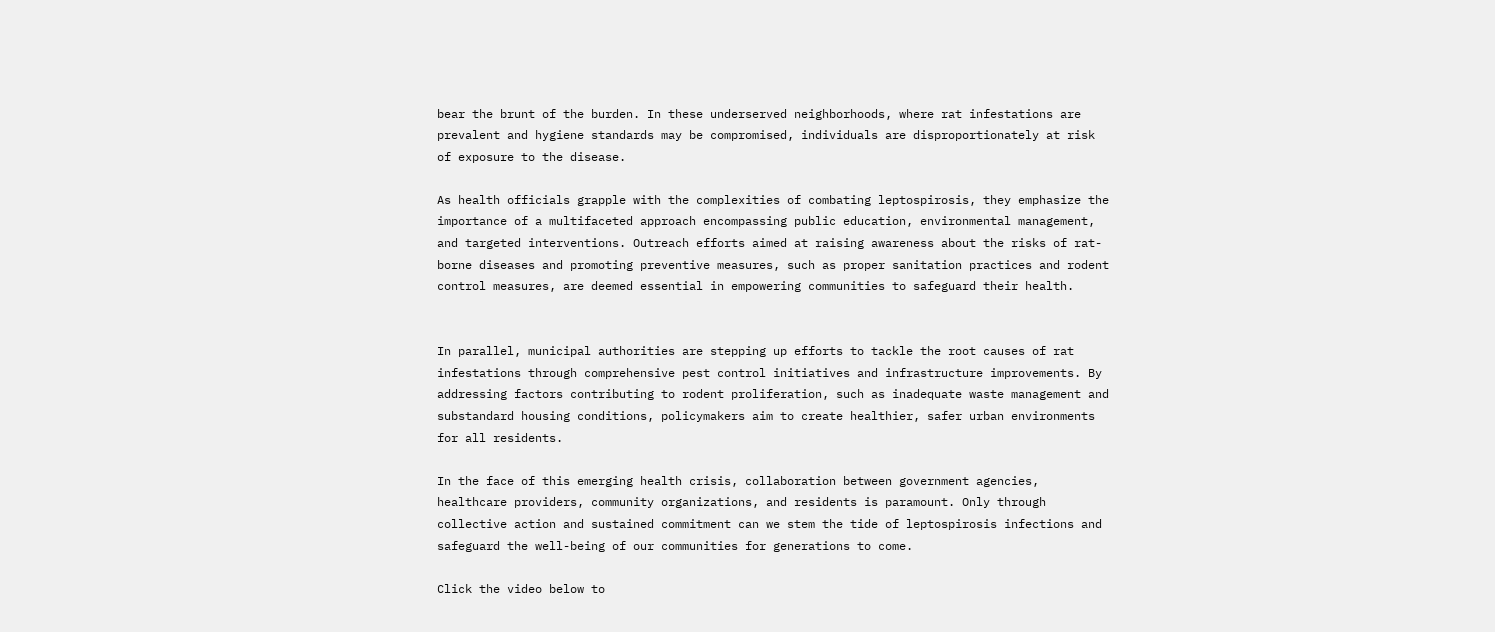bear the brunt of the burden. In these underserved neighborhoods, where rat infestations are prevalent and hygiene standards may be compromised, individuals are disproportionately at risk of exposure to the disease.

As health officials grapple with the complexities of combating leptospirosis, they emphasize the importance of a multifaceted approach encompassing public education, environmental management, and targeted interventions. Outreach efforts aimed at raising awareness about the risks of rat-borne diseases and promoting preventive measures, such as proper sanitation practices and rodent control measures, are deemed essential in empowering communities to safeguard their health.


In parallel, municipal authorities are stepping up efforts to tackle the root causes of rat infestations through comprehensive pest control initiatives and infrastructure improvements. By addressing factors contributing to rodent proliferation, such as inadequate waste management and substandard housing conditions, policymakers aim to create healthier, safer urban environments for all residents.

In the face of this emerging health crisis, collaboration between government agencies, healthcare providers, community organizations, and residents is paramount. Only through collective action and sustained commitment can we stem the tide of leptospirosis infections and safeguard the well-being of our communities for generations to come.

Click the video below to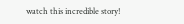watch this incredible story!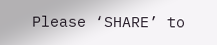Please ‘SHARE’ to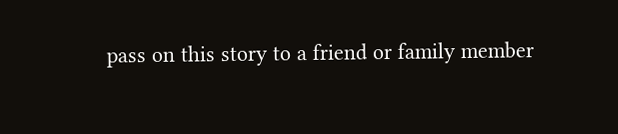pass on this story to a friend or family member